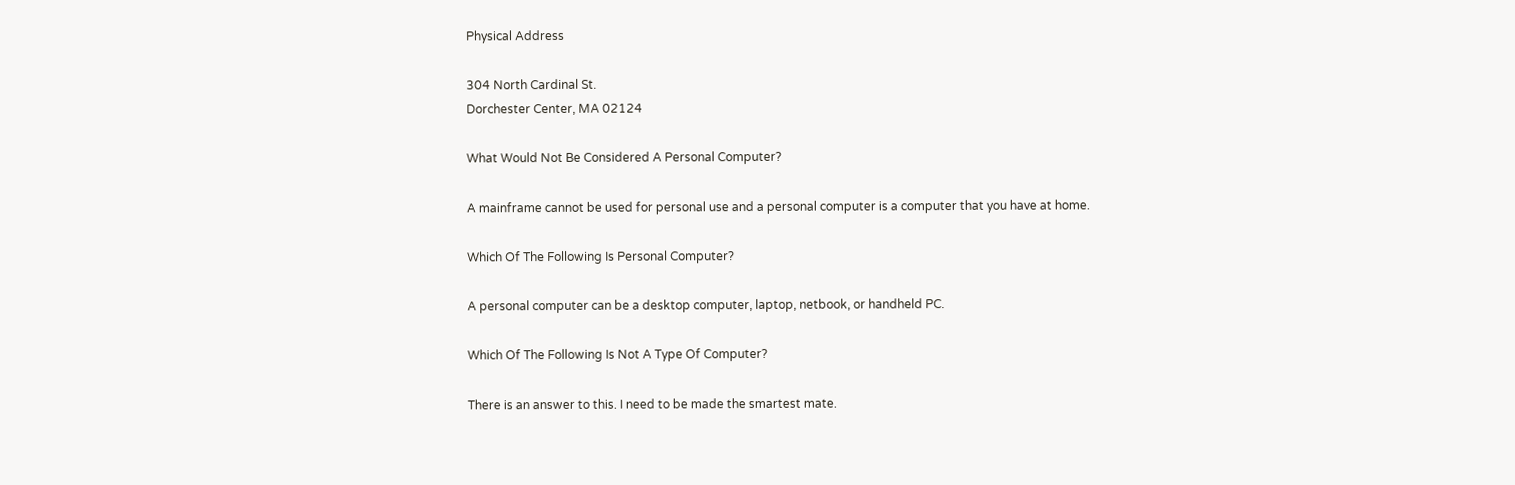Physical Address

304 North Cardinal St.
Dorchester Center, MA 02124

What Would Not Be Considered A Personal Computer?

A mainframe cannot be used for personal use and a personal computer is a computer that you have at home.

Which Of The Following Is Personal Computer?

A personal computer can be a desktop computer, laptop, netbook, or handheld PC.

Which Of The Following Is Not A Type Of Computer?

There is an answer to this. I need to be made the smartest mate.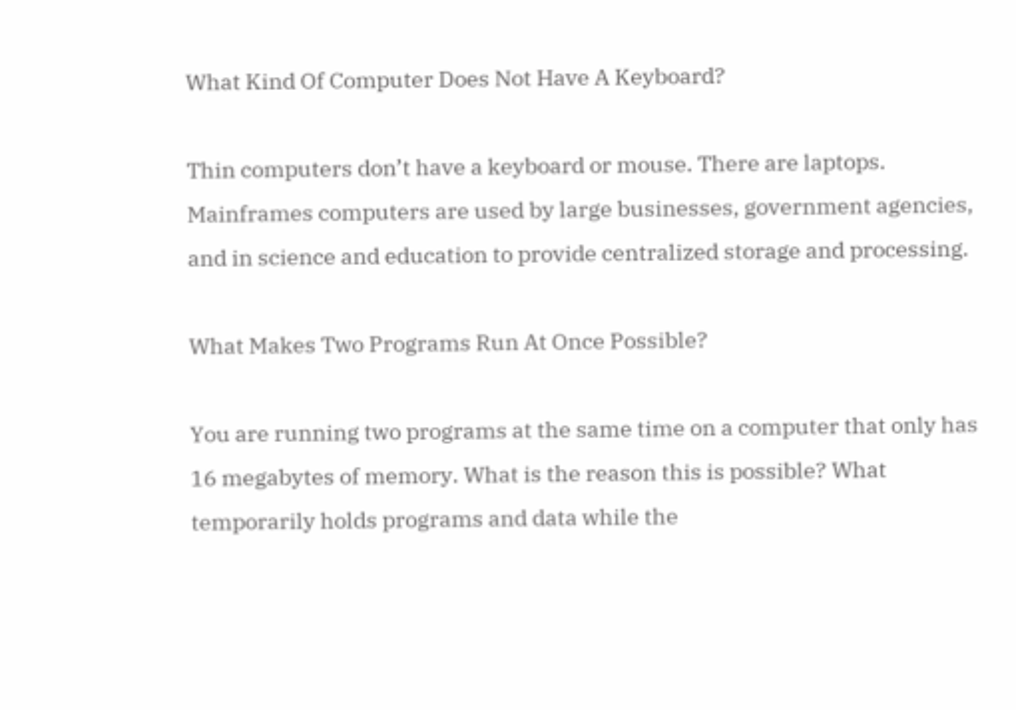What Kind Of Computer Does Not Have A Keyboard?

Thin computers don’t have a keyboard or mouse. There are laptops. Mainframes computers are used by large businesses, government agencies, and in science and education to provide centralized storage and processing.

What Makes Two Programs Run At Once Possible?

You are running two programs at the same time on a computer that only has 16 megabytes of memory. What is the reason this is possible? What temporarily holds programs and data while the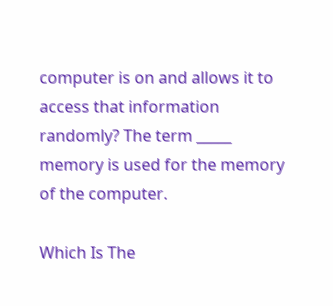computer is on and allows it to access that information randomly? The term _____ memory is used for the memory of the computer.

Which Is The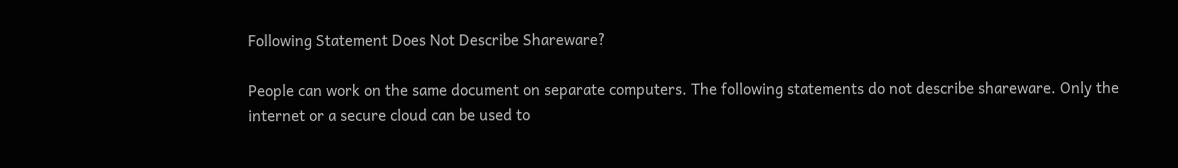Following Statement Does Not Describe Shareware?

People can work on the same document on separate computers. The following statements do not describe shareware. Only the internet or a secure cloud can be used to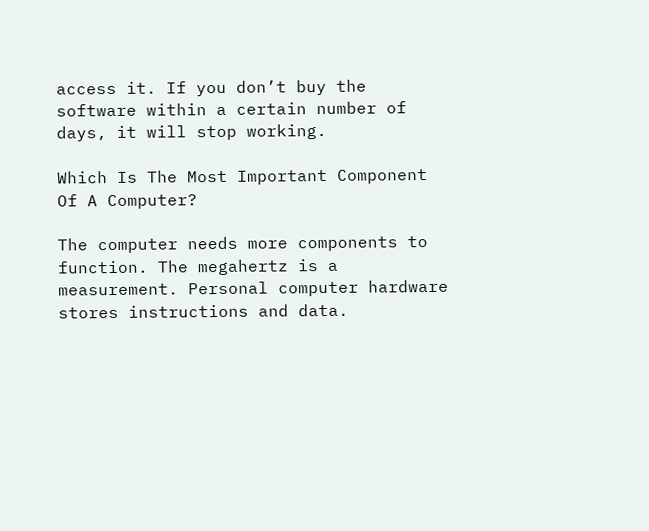access it. If you don’t buy the software within a certain number of days, it will stop working.

Which Is The Most Important Component Of A Computer?

The computer needs more components to function. The megahertz is a measurement. Personal computer hardware stores instructions and data.